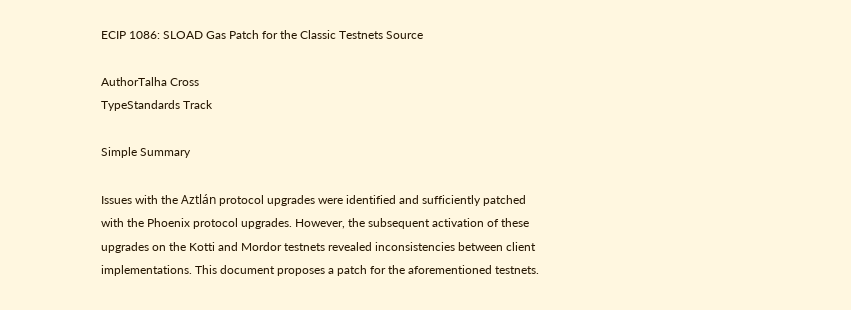ECIP 1086: SLOAD Gas Patch for the Classic Testnets Source

AuthorTalha Cross
TypeStandards Track

Simple Summary

Issues with the Aztlán protocol upgrades were identified and sufficiently patched with the Phoenix protocol upgrades. However, the subsequent activation of these upgrades on the Kotti and Mordor testnets revealed inconsistencies between client implementations. This document proposes a patch for the aforementioned testnets.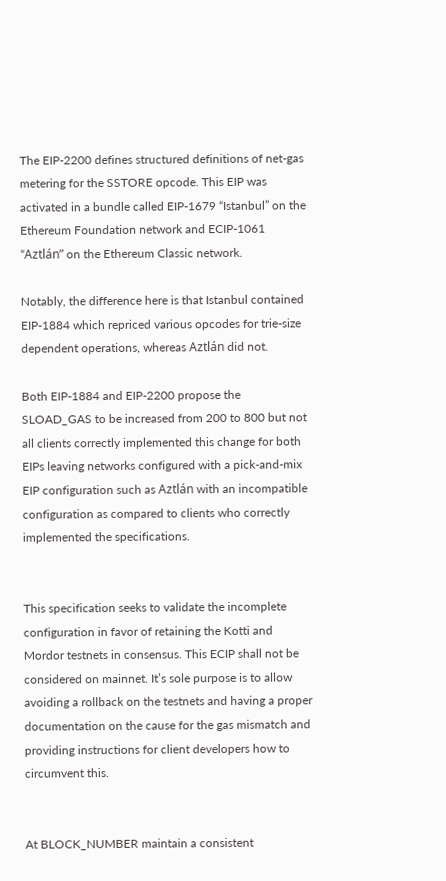The EIP-2200 defines structured definitions of net-gas metering for the SSTORE opcode. This EIP was activated in a bundle called EIP-1679 “Istanbul” on the Ethereum Foundation network and ECIP-1061 “Aztlán” on the Ethereum Classic network.

Notably, the difference here is that Istanbul contained EIP-1884 which repriced various opcodes for trie-size dependent operations, whereas Aztlán did not.

Both EIP-1884 and EIP-2200 propose the SLOAD_GAS to be increased from 200 to 800 but not all clients correctly implemented this change for both EIPs leaving networks configured with a pick-and-mix EIP configuration such as Aztlán with an incompatible configuration as compared to clients who correctly implemented the specifications.


This specification seeks to validate the incomplete configuration in favor of retaining the Kotti and Mordor testnets in consensus. This ECIP shall not be considered on mainnet. It’s sole purpose is to allow avoiding a rollback on the testnets and having a proper documentation on the cause for the gas mismatch and providing instructions for client developers how to circumvent this.


At BLOCK_NUMBER maintain a consistent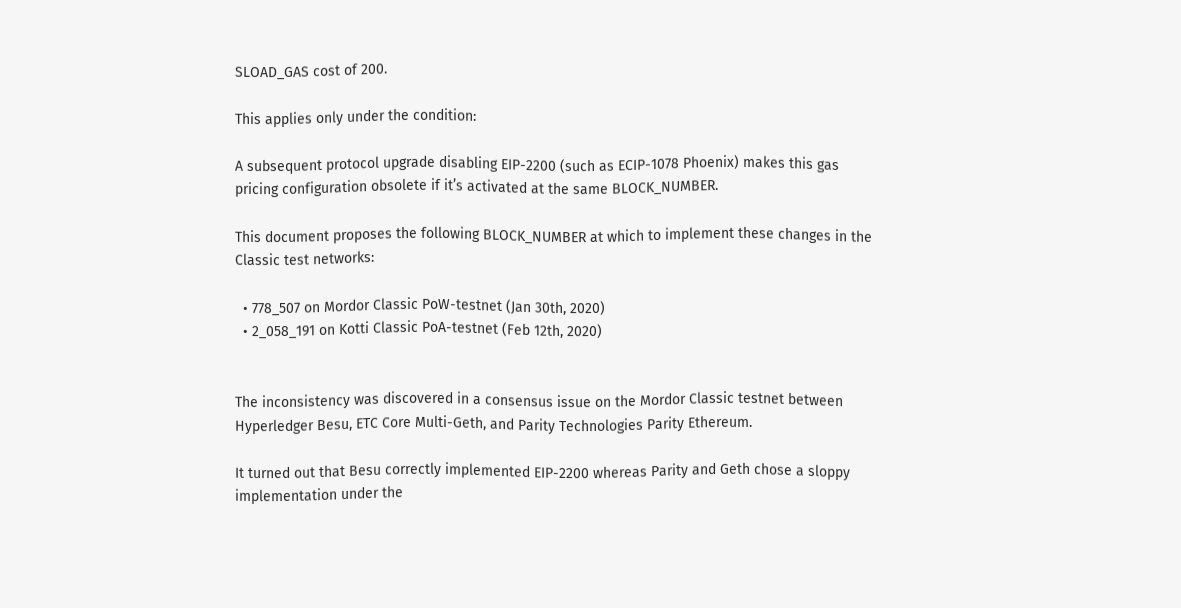SLOAD_GAS cost of 200.

This applies only under the condition:

A subsequent protocol upgrade disabling EIP-2200 (such as ECIP-1078 Phoenix) makes this gas pricing configuration obsolete if it’s activated at the same BLOCK_NUMBER.

This document proposes the following BLOCK_NUMBER at which to implement these changes in the Classic test networks:

  • 778_507 on Mordor Classic PoW-testnet (Jan 30th, 2020)
  • 2_058_191 on Kotti Classic PoA-testnet (Feb 12th, 2020)


The inconsistency was discovered in a consensus issue on the Mordor Classic testnet between Hyperledger Besu, ETC Core Multi-Geth, and Parity Technologies Parity Ethereum.

It turned out that Besu correctly implemented EIP-2200 whereas Parity and Geth chose a sloppy implementation under the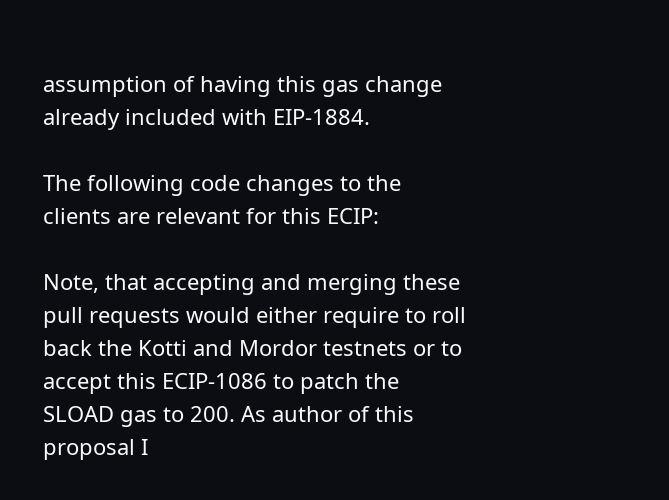assumption of having this gas change already included with EIP-1884.

The following code changes to the clients are relevant for this ECIP:

Note, that accepting and merging these pull requests would either require to roll back the Kotti and Mordor testnets or to accept this ECIP-1086 to patch the SLOAD gas to 200. As author of this proposal I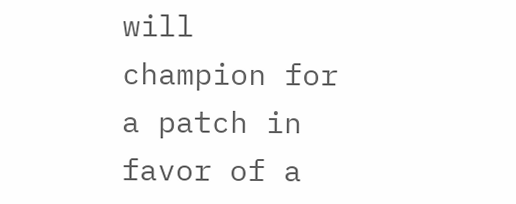will champion for a patch in favor of a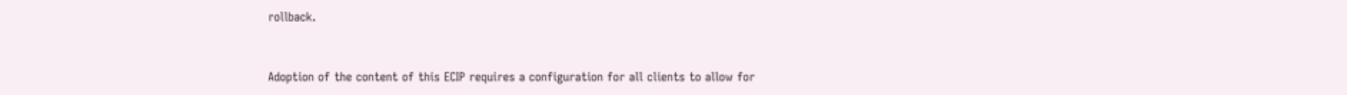rollback.


Adoption of the content of this ECIP requires a configuration for all clients to allow for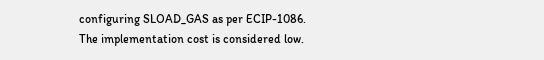configuring SLOAD_GAS as per ECIP-1086. The implementation cost is considered low.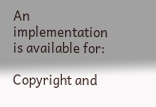An implementation is available for:

Copyright and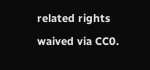related rights waived via CC0.